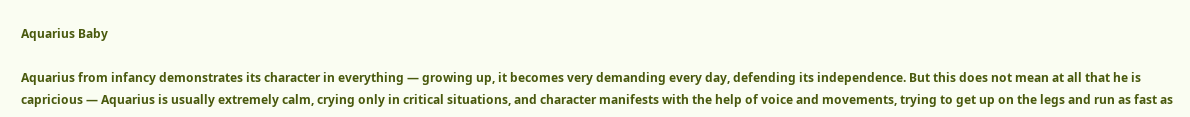Aquarius Baby

Aquarius from infancy demonstrates its character in everything — growing up, it becomes very demanding every day, defending its independence. But this does not mean at all that he is capricious — Aquarius is usually extremely calm, crying only in critical situations, and character manifests with the help of voice and movements, trying to get up on the legs and run as fast as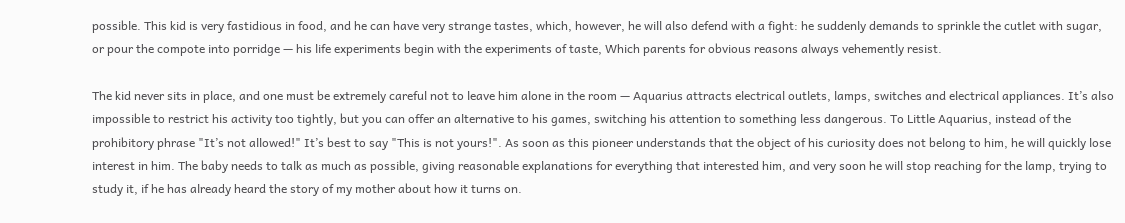possible. This kid is very fastidious in food, and he can have very strange tastes, which, however, he will also defend with a fight: he suddenly demands to sprinkle the cutlet with sugar, or pour the compote into porridge — his life experiments begin with the experiments of taste, Which parents for obvious reasons always vehemently resist.

The kid never sits in place, and one must be extremely careful not to leave him alone in the room — Aquarius attracts electrical outlets, lamps, switches and electrical appliances. It’s also impossible to restrict his activity too tightly, but you can offer an alternative to his games, switching his attention to something less dangerous. To Little Aquarius, instead of the prohibitory phrase "It’s not allowed!" It’s best to say "This is not yours!". As soon as this pioneer understands that the object of his curiosity does not belong to him, he will quickly lose interest in him. The baby needs to talk as much as possible, giving reasonable explanations for everything that interested him, and very soon he will stop reaching for the lamp, trying to study it, if he has already heard the story of my mother about how it turns on.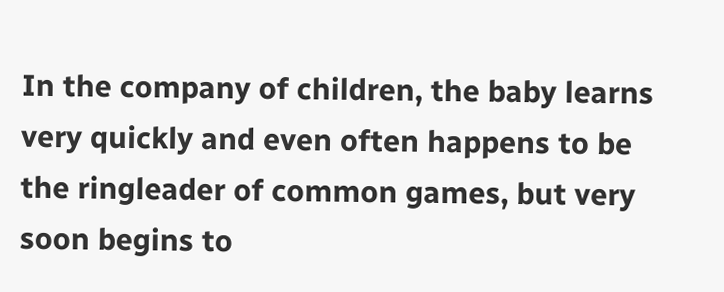In the company of children, the baby learns very quickly and even often happens to be the ringleader of common games, but very soon begins to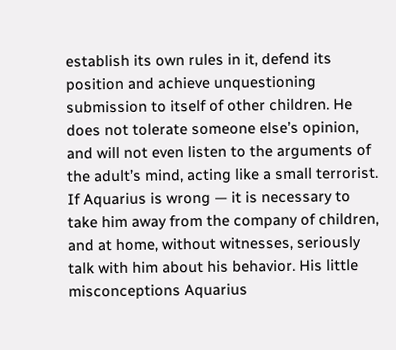establish its own rules in it, defend its position and achieve unquestioning submission to itself of other children. He does not tolerate someone else’s opinion, and will not even listen to the arguments of the adult’s mind, acting like a small terrorist. If Aquarius is wrong — it is necessary to take him away from the company of children, and at home, without witnesses, seriously talk with him about his behavior. His little misconceptions Aquarius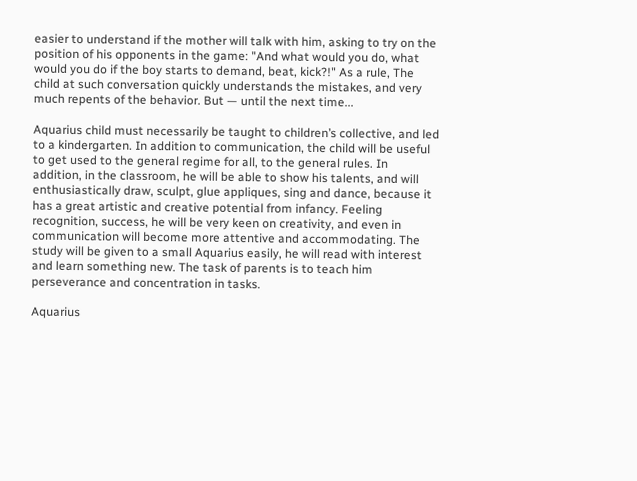easier to understand if the mother will talk with him, asking to try on the position of his opponents in the game: "And what would you do, what would you do if the boy starts to demand, beat, kick?!" As a rule, The child at such conversation quickly understands the mistakes, and very much repents of the behavior. But — until the next time...

Aquarius child must necessarily be taught to children’s collective, and led to a kindergarten. In addition to communication, the child will be useful to get used to the general regime for all, to the general rules. In addition, in the classroom, he will be able to show his talents, and will enthusiastically draw, sculpt, glue appliques, sing and dance, because it has a great artistic and creative potential from infancy. Feeling recognition, success, he will be very keen on creativity, and even in communication will become more attentive and accommodating. The study will be given to a small Aquarius easily, he will read with interest and learn something new. The task of parents is to teach him perseverance and concentration in tasks.

Aquarius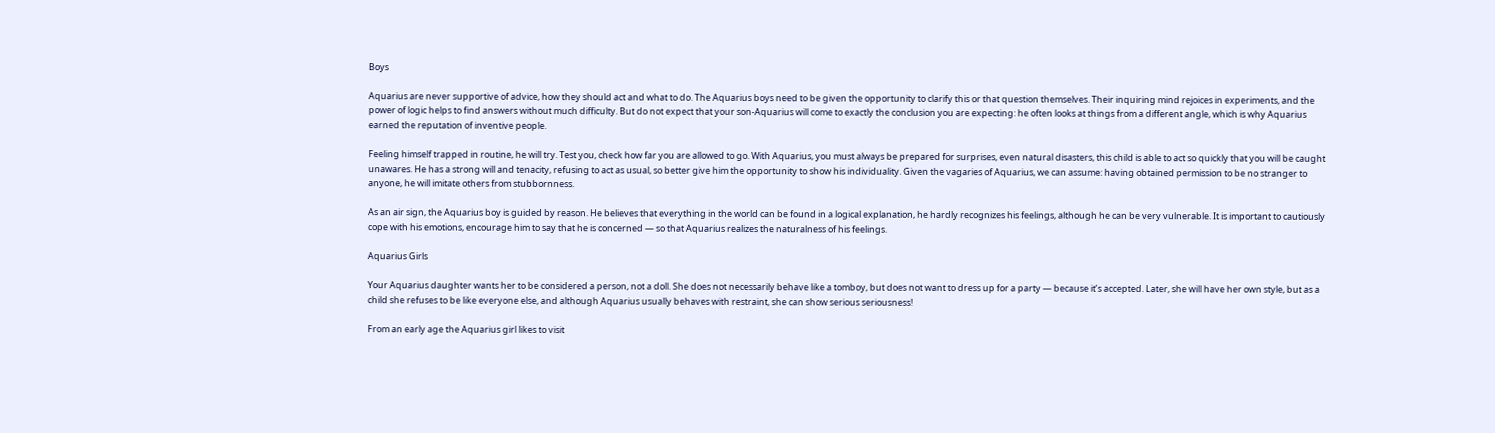Boys

Aquarius are never supportive of advice, how they should act and what to do. The Aquarius boys need to be given the opportunity to clarify this or that question themselves. Their inquiring mind rejoices in experiments, and the power of logic helps to find answers without much difficulty. But do not expect that your son-Aquarius will come to exactly the conclusion you are expecting: he often looks at things from a different angle, which is why Aquarius earned the reputation of inventive people.

Feeling himself trapped in routine, he will try. Test you, check how far you are allowed to go. With Aquarius, you must always be prepared for surprises, even natural disasters, this child is able to act so quickly that you will be caught unawares. He has a strong will and tenacity, refusing to act as usual, so better give him the opportunity to show his individuality. Given the vagaries of Aquarius, we can assume: having obtained permission to be no stranger to anyone, he will imitate others from stubbornness.

As an air sign, the Aquarius boy is guided by reason. He believes that everything in the world can be found in a logical explanation, he hardly recognizes his feelings, although he can be very vulnerable. It is important to cautiously cope with his emotions, encourage him to say that he is concerned — so that Aquarius realizes the naturalness of his feelings.

Aquarius Girls

Your Aquarius daughter wants her to be considered a person, not a doll. She does not necessarily behave like a tomboy, but does not want to dress up for a party — because it’s accepted. Later, she will have her own style, but as a child she refuses to be like everyone else, and although Aquarius usually behaves with restraint, she can show serious seriousness!

From an early age the Aquarius girl likes to visit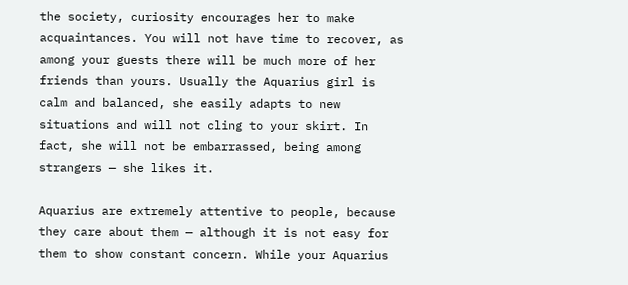the society, curiosity encourages her to make acquaintances. You will not have time to recover, as among your guests there will be much more of her friends than yours. Usually the Aquarius girl is calm and balanced, she easily adapts to new situations and will not cling to your skirt. In fact, she will not be embarrassed, being among strangers — she likes it.

Aquarius are extremely attentive to people, because they care about them — although it is not easy for them to show constant concern. While your Aquarius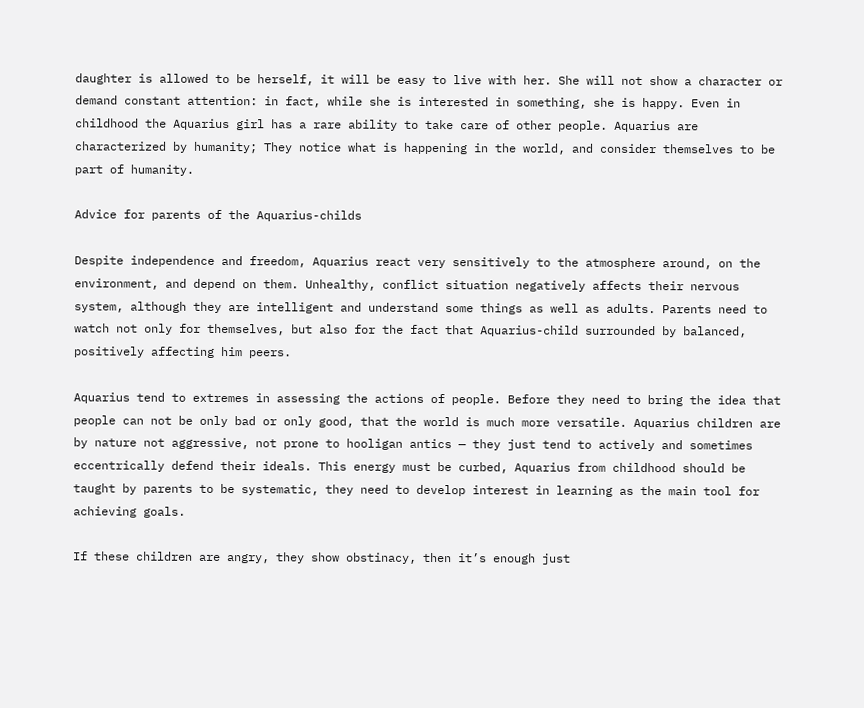daughter is allowed to be herself, it will be easy to live with her. She will not show a character or demand constant attention: in fact, while she is interested in something, she is happy. Even in childhood the Aquarius girl has a rare ability to take care of other people. Aquarius are characterized by humanity; They notice what is happening in the world, and consider themselves to be part of humanity.

Advice for parents of the Aquarius-childs

Despite independence and freedom, Aquarius react very sensitively to the atmosphere around, on the environment, and depend on them. Unhealthy, conflict situation negatively affects their nervous system, although they are intelligent and understand some things as well as adults. Parents need to watch not only for themselves, but also for the fact that Aquarius-child surrounded by balanced, positively affecting him peers.

Aquarius tend to extremes in assessing the actions of people. Before they need to bring the idea that people can not be only bad or only good, that the world is much more versatile. Aquarius children are by nature not aggressive, not prone to hooligan antics — they just tend to actively and sometimes eccentrically defend their ideals. This energy must be curbed, Aquarius from childhood should be taught by parents to be systematic, they need to develop interest in learning as the main tool for achieving goals.

If these children are angry, they show obstinacy, then it’s enough just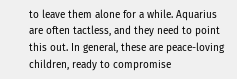to leave them alone for a while. Aquarius are often tactless, and they need to point this out. In general, these are peace-loving children, ready to compromise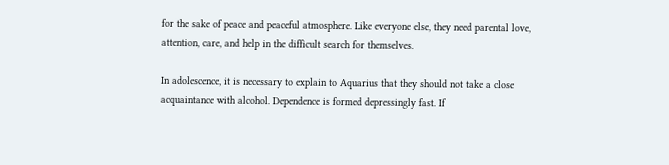for the sake of peace and peaceful atmosphere. Like everyone else, they need parental love, attention, care, and help in the difficult search for themselves.

In adolescence, it is necessary to explain to Aquarius that they should not take a close acquaintance with alcohol. Dependence is formed depressingly fast. If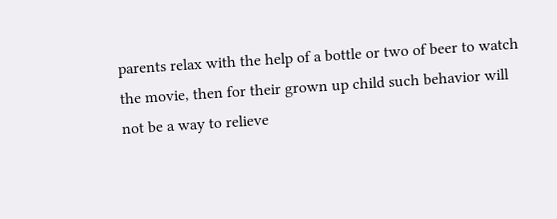parents relax with the help of a bottle or two of beer to watch the movie, then for their grown up child such behavior will not be a way to relieve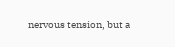nervous tension, but a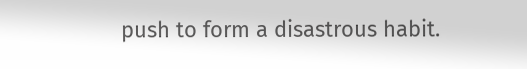push to form a disastrous habit.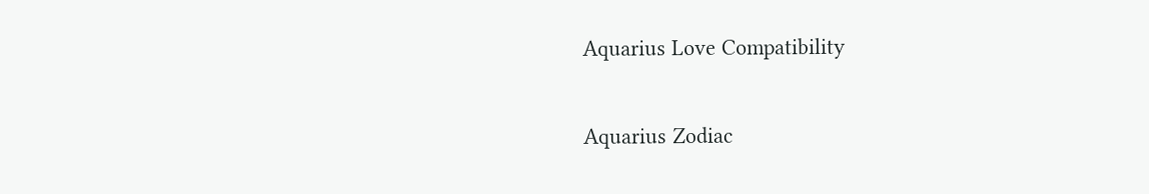Aquarius Love Compatibility

Aquarius Zodiac